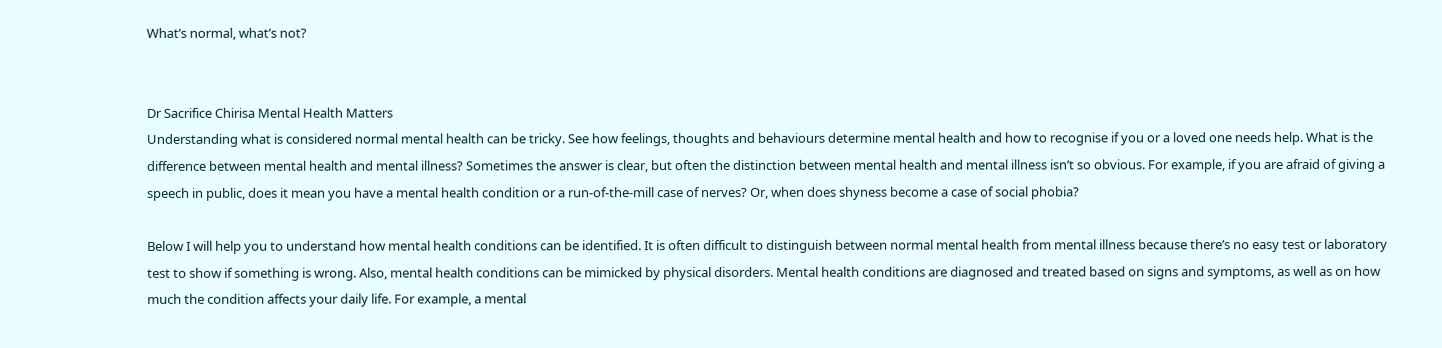What’s normal, what’s not?


Dr Sacrifice Chirisa Mental Health Matters
Understanding what is considered normal mental health can be tricky. See how feelings, thoughts and behaviours determine mental health and how to recognise if you or a loved one needs help. What is the difference between mental health and mental illness? Sometimes the answer is clear, but often the distinction between mental health and mental illness isn’t so obvious. For example, if you are afraid of giving a speech in public, does it mean you have a mental health condition or a run-of-the-mill case of nerves? Or, when does shyness become a case of social phobia?

Below I will help you to understand how mental health conditions can be identified. It is often difficult to distinguish between normal mental health from mental illness because there’s no easy test or laboratory test to show if something is wrong. Also, mental health conditions can be mimicked by physical disorders. Mental health conditions are diagnosed and treated based on signs and symptoms, as well as on how much the condition affects your daily life. For example, a mental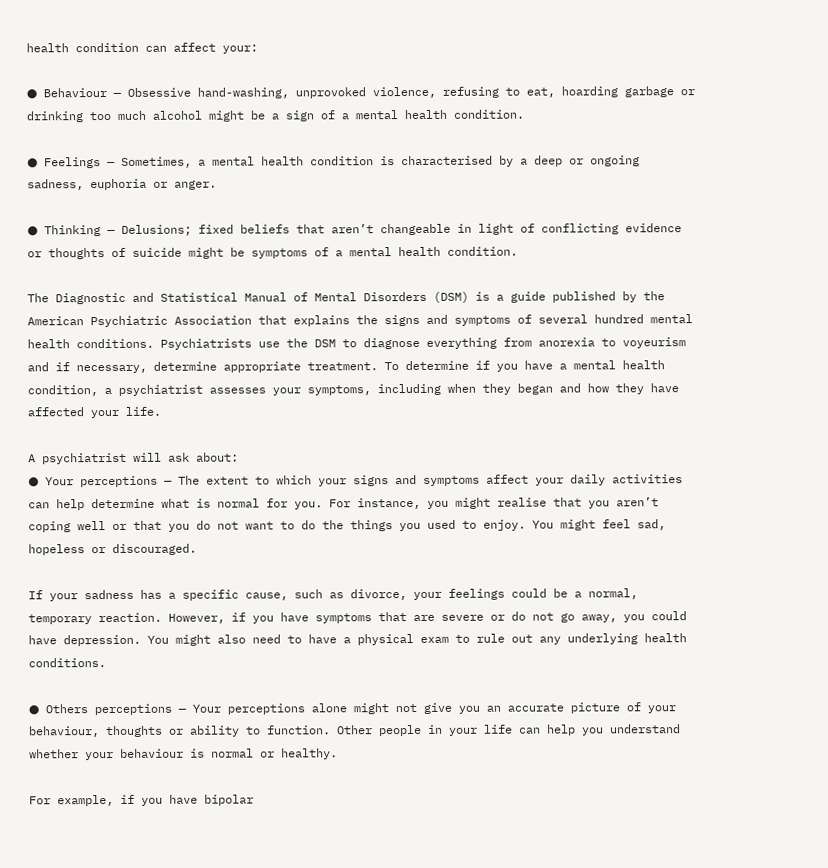health condition can affect your:

● Behaviour — Obsessive hand-washing, unprovoked violence, refusing to eat, hoarding garbage or drinking too much alcohol might be a sign of a mental health condition.

● Feelings — Sometimes, a mental health condition is characterised by a deep or ongoing sadness, euphoria or anger.

● Thinking — Delusions; fixed beliefs that aren’t changeable in light of conflicting evidence or thoughts of suicide might be symptoms of a mental health condition.

The Diagnostic and Statistical Manual of Mental Disorders (DSM) is a guide published by the American Psychiatric Association that explains the signs and symptoms of several hundred mental health conditions. Psychiatrists use the DSM to diagnose everything from anorexia to voyeurism and if necessary, determine appropriate treatment. To determine if you have a mental health condition, a psychiatrist assesses your symptoms, including when they began and how they have affected your life.

A psychiatrist will ask about:
● Your perceptions — The extent to which your signs and symptoms affect your daily activities can help determine what is normal for you. For instance, you might realise that you aren’t coping well or that you do not want to do the things you used to enjoy. You might feel sad, hopeless or discouraged.

If your sadness has a specific cause, such as divorce, your feelings could be a normal, temporary reaction. However, if you have symptoms that are severe or do not go away, you could have depression. You might also need to have a physical exam to rule out any underlying health conditions.

● Others perceptions — Your perceptions alone might not give you an accurate picture of your behaviour, thoughts or ability to function. Other people in your life can help you understand whether your behaviour is normal or healthy.

For example, if you have bipolar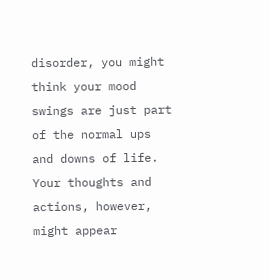disorder, you might think your mood swings are just part of the normal ups and downs of life. Your thoughts and actions, however, might appear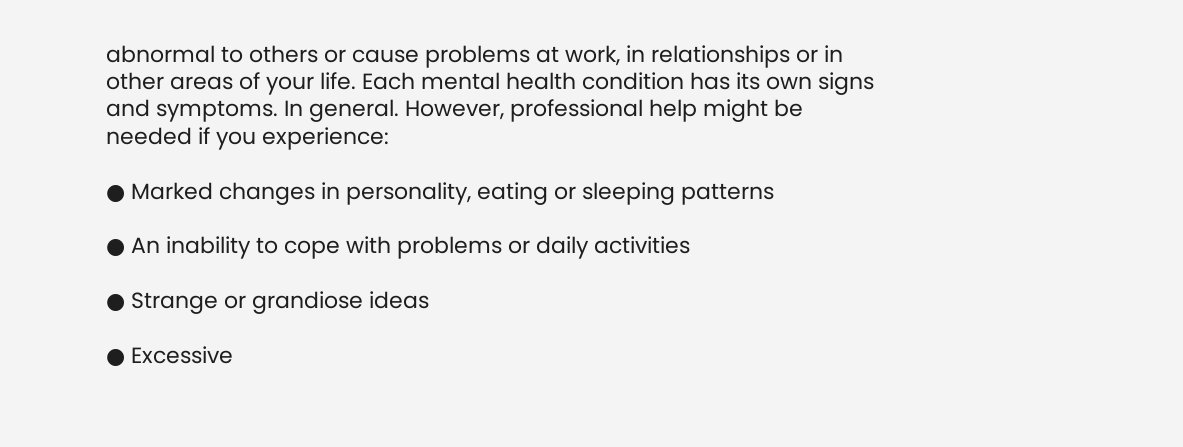abnormal to others or cause problems at work, in relationships or in other areas of your life. Each mental health condition has its own signs and symptoms. In general. However, professional help might be needed if you experience:

● Marked changes in personality, eating or sleeping patterns

● An inability to cope with problems or daily activities

● Strange or grandiose ideas

● Excessive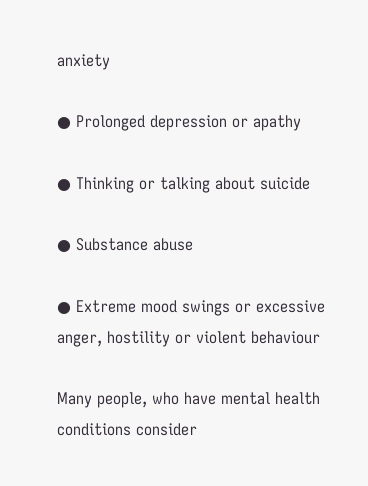anxiety

● Prolonged depression or apathy

● Thinking or talking about suicide

● Substance abuse

● Extreme mood swings or excessive anger, hostility or violent behaviour

Many people, who have mental health conditions consider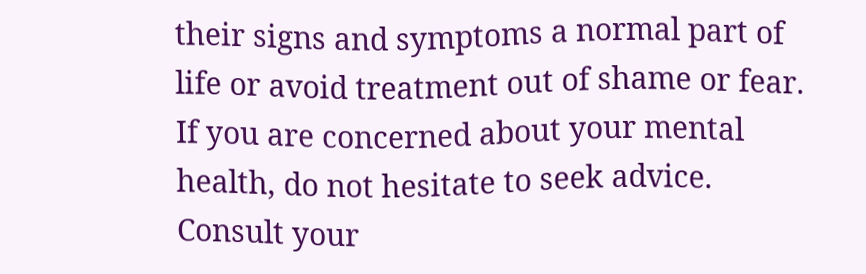their signs and symptoms a normal part of life or avoid treatment out of shame or fear. If you are concerned about your mental health, do not hesitate to seek advice. Consult your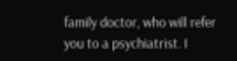family doctor, who will refer you to a psychiatrist. I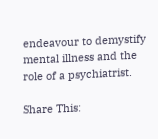endeavour to demystify mental illness and the role of a psychiatrist.

Share This: